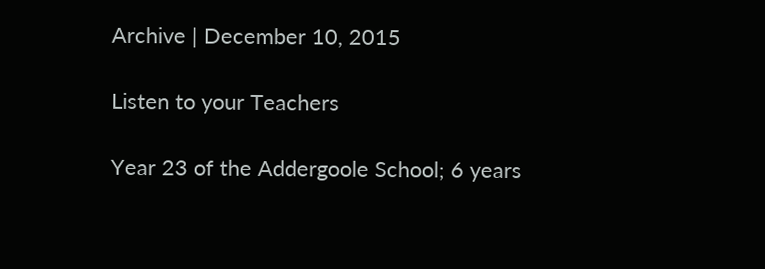Archive | December 10, 2015

Listen to your Teachers

Year 23 of the Addergoole School; 6 years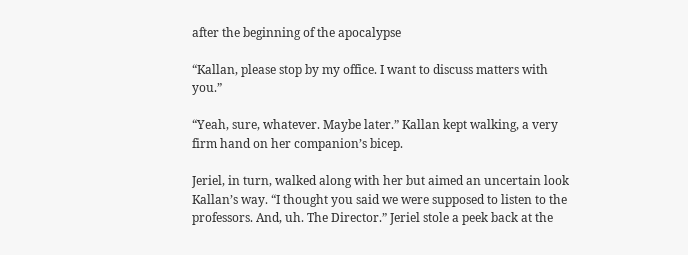after the beginning of the apocalypse

“Kallan, please stop by my office. I want to discuss matters with you.”

“Yeah, sure, whatever. Maybe later.” Kallan kept walking, a very firm hand on her companion’s bicep.

Jeriel, in turn, walked along with her but aimed an uncertain look Kallan’s way. “I thought you said we were supposed to listen to the professors. And, uh. The Director.” Jeriel stole a peek back at the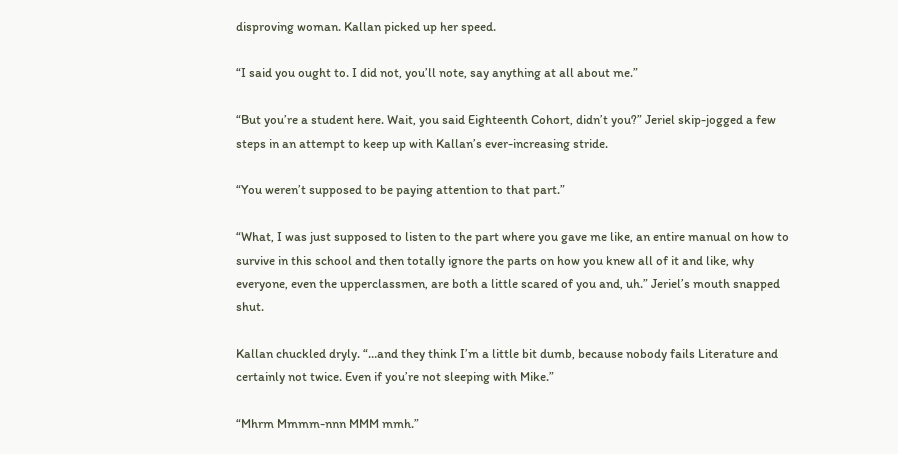disproving woman. Kallan picked up her speed.

“I said you ought to. I did not, you’ll note, say anything at all about me.”

“But you’re a student here. Wait, you said Eighteenth Cohort, didn’t you?” Jeriel skip-jogged a few steps in an attempt to keep up with Kallan’s ever-increasing stride.

“You weren’t supposed to be paying attention to that part.”

“What, I was just supposed to listen to the part where you gave me like, an entire manual on how to survive in this school and then totally ignore the parts on how you knew all of it and like, why everyone, even the upperclassmen, are both a little scared of you and, uh.” Jeriel’s mouth snapped shut.

Kallan chuckled dryly. “…and they think I’m a little bit dumb, because nobody fails Literature and certainly not twice. Even if you’re not sleeping with Mike.”

“Mhrm Mmmm-nnn MMM mmh.”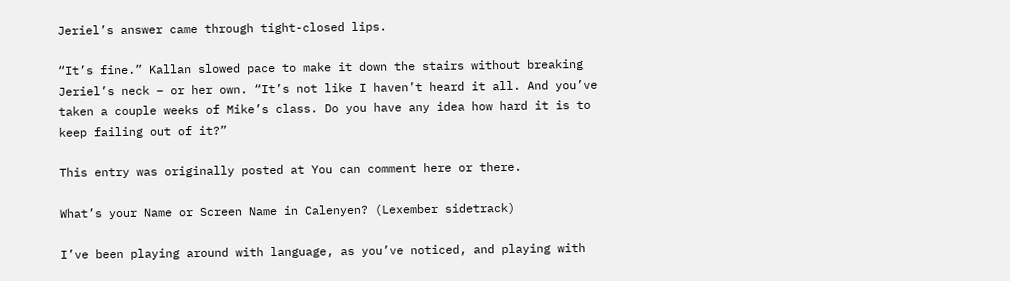Jeriel’s answer came through tight-closed lips.

“It’s fine.” Kallan slowed pace to make it down the stairs without breaking Jeriel’s neck – or her own. “It’s not like I haven’t heard it all. And you’ve taken a couple weeks of Mike’s class. Do you have any idea how hard it is to keep failing out of it?”

This entry was originally posted at You can comment here or there.

What’s your Name or Screen Name in Calenyen? (Lexember sidetrack)

I’ve been playing around with language, as you’ve noticed, and playing with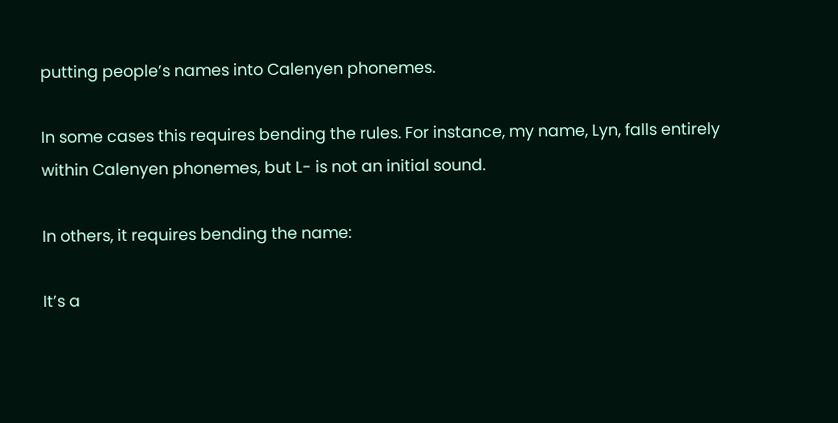putting people’s names into Calenyen phonemes.

In some cases this requires bending the rules. For instance, my name, Lyn, falls entirely within Calenyen phonemes, but L- is not an initial sound.

In others, it requires bending the name:

It’s a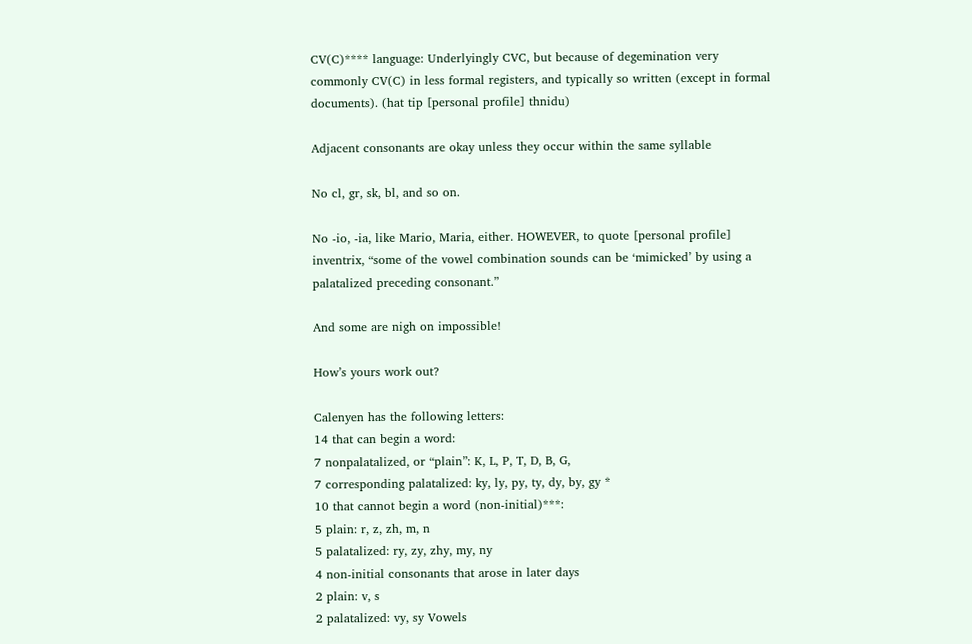CV(C)**** language: Underlyingly CVC, but because of degemination very commonly CV(C) in less formal registers, and typically so written (except in formal documents). (hat tip [personal profile] thnidu)

Adjacent consonants are okay unless they occur within the same syllable

No cl, gr, sk, bl, and so on.

No -io, -ia, like Mario, Maria, either. HOWEVER, to quote [personal profile] inventrix, “some of the vowel combination sounds can be ‘mimicked’ by using a palatalized preceding consonant.”

And some are nigh on impossible!

How’s yours work out?

Calenyen has the following letters:
14 that can begin a word:
7 nonpalatalized, or “plain”: K, L, P, T, D, B, G,
7 corresponding palatalized: ky, ly, py, ty, dy, by, gy *
10 that cannot begin a word (non-initial)***:
5 plain: r, z, zh, m, n
5 palatalized: ry, zy, zhy, my, ny
4 non-initial consonants that arose in later days
2 plain: v, s
2 palatalized: vy, sy Vowels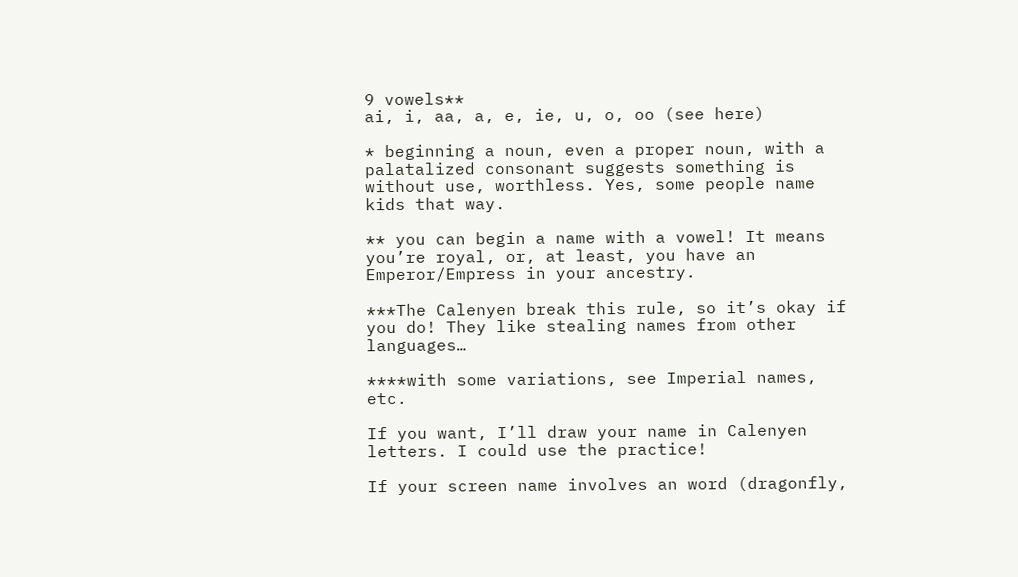9 vowels**
ai, i, aa, a, e, ie, u, o, oo (see here)

* beginning a noun, even a proper noun, with a palatalized consonant suggests something is without use, worthless. Yes, some people name kids that way.

** you can begin a name with a vowel! It means you’re royal, or, at least, you have an Emperor/Empress in your ancestry.

***The Calenyen break this rule, so it’s okay if you do! They like stealing names from other languages…

****with some variations, see Imperial names, etc.

If you want, I’ll draw your name in Calenyen letters. I could use the practice!

If your screen name involves an word (dragonfly,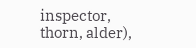inspector, thorn, alder),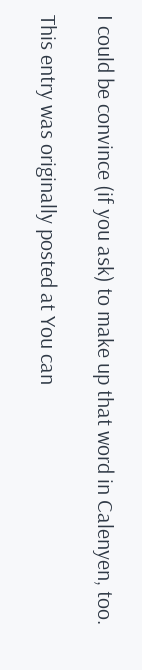I could be convince (if you ask) to make up that word in Calenyen, too.

This entry was originally posted at You can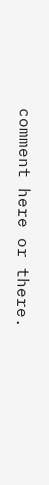comment here or there.